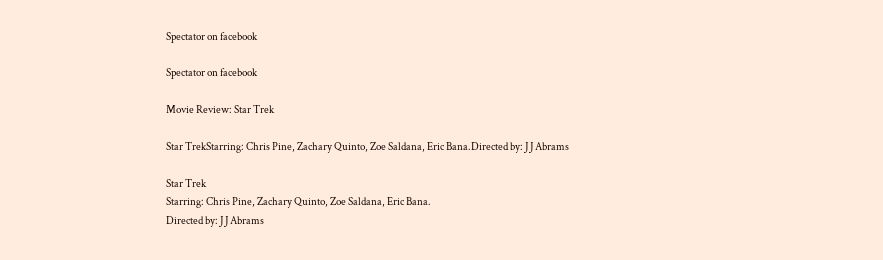Spectator on facebook

Spectator on facebook

Movie Review: Star Trek

Star TrekStarring: Chris Pine, Zachary Quinto, Zoe Saldana, Eric Bana.Directed by: J J Abrams

Star Trek
Starring: Chris Pine, Zachary Quinto, Zoe Saldana, Eric Bana.
Directed by: J J Abrams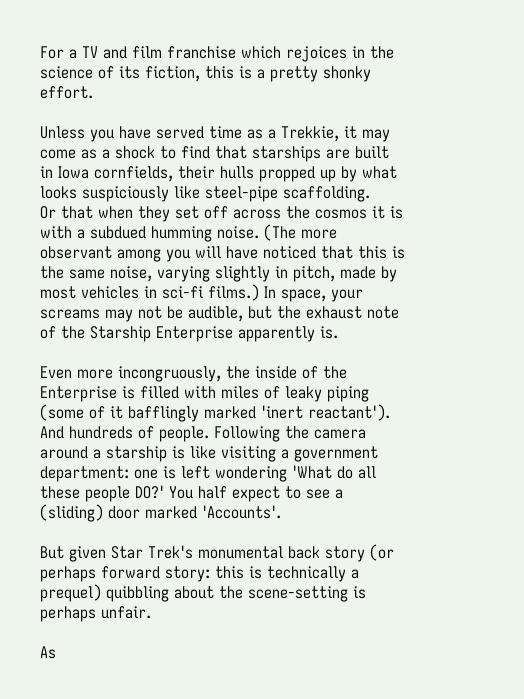For a TV and film franchise which rejoices in the science of its fiction, this is a pretty shonky effort.

Unless you have served time as a Trekkie, it may come as a shock to find that starships are built in Iowa cornfields, their hulls propped up by what looks suspiciously like steel-pipe scaffolding.
Or that when they set off across the cosmos it is with a subdued humming noise. (The more observant among you will have noticed that this is the same noise, varying slightly in pitch, made by most vehicles in sci-fi films.) In space, your screams may not be audible, but the exhaust note of the Starship Enterprise apparently is.

Even more incongruously, the inside of the Enterprise is filled with miles of leaky piping (some of it bafflingly marked 'inert reactant'). And hundreds of people. Following the camera around a starship is like visiting a government department: one is left wondering 'What do all these people DO?' You half expect to see a (sliding) door marked 'Accounts'.

But given Star Trek's monumental back story (or perhaps forward story: this is technically a prequel) quibbling about the scene-setting is perhaps unfair.

As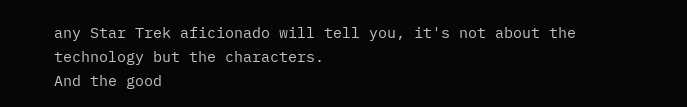any Star Trek aficionado will tell you, it's not about the technology but the characters.
And the good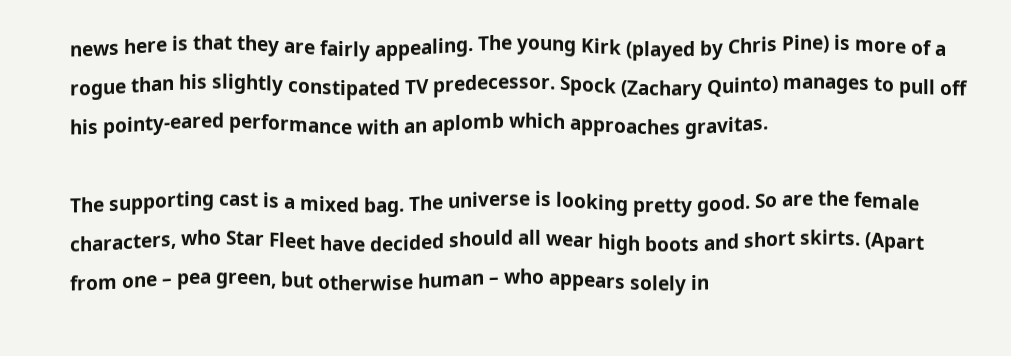news here is that they are fairly appealing. The young Kirk (played by Chris Pine) is more of a rogue than his slightly constipated TV predecessor. Spock (Zachary Quinto) manages to pull off his pointy-eared performance with an aplomb which approaches gravitas.

The supporting cast is a mixed bag. The universe is looking pretty good. So are the female characters, who Star Fleet have decided should all wear high boots and short skirts. (Apart from one – pea green, but otherwise human – who appears solely in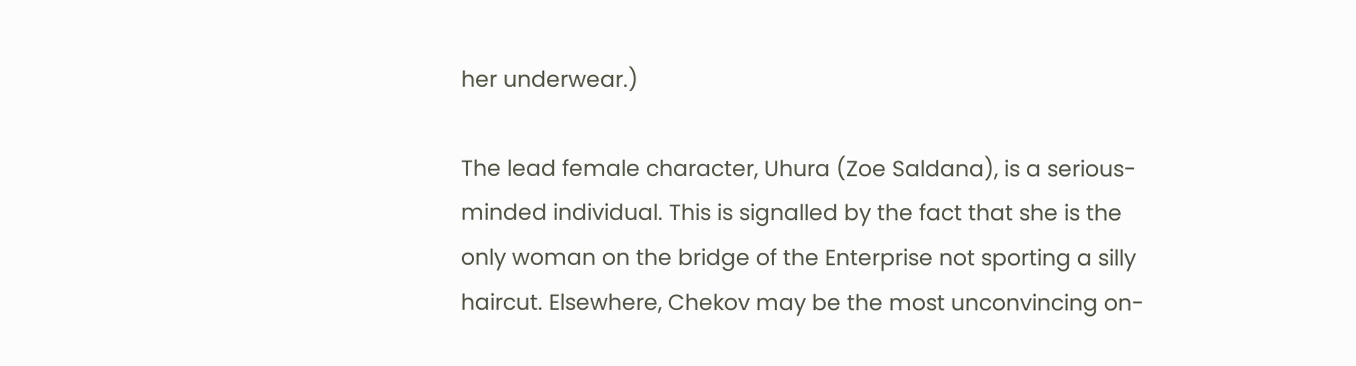her underwear.)

The lead female character, Uhura (Zoe Saldana), is a serious-minded individual. This is signalled by the fact that she is the only woman on the bridge of the Enterprise not sporting a silly haircut. Elsewhere, Chekov may be the most unconvincing on-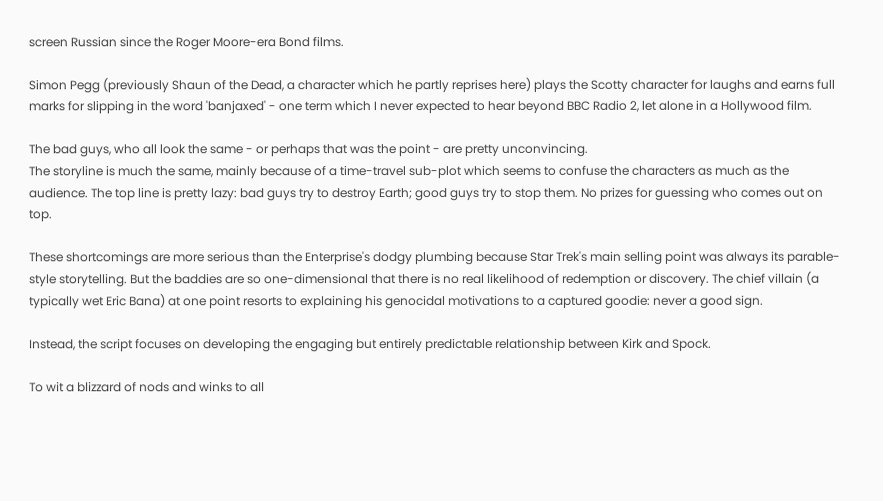screen Russian since the Roger Moore-era Bond films.

Simon Pegg (previously Shaun of the Dead, a character which he partly reprises here) plays the Scotty character for laughs and earns full marks for slipping in the word 'banjaxed' - one term which I never expected to hear beyond BBC Radio 2, let alone in a Hollywood film.

The bad guys, who all look the same - or perhaps that was the point - are pretty unconvincing.
The storyline is much the same, mainly because of a time-travel sub-plot which seems to confuse the characters as much as the audience. The top line is pretty lazy: bad guys try to destroy Earth; good guys try to stop them. No prizes for guessing who comes out on top.

These shortcomings are more serious than the Enterprise's dodgy plumbing because Star Trek's main selling point was always its parable-style storytelling. But the baddies are so one-dimensional that there is no real likelihood of redemption or discovery. The chief villain (a typically wet Eric Bana) at one point resorts to explaining his genocidal motivations to a captured goodie: never a good sign.

Instead, the script focuses on developing the engaging but entirely predictable relationship between Kirk and Spock.

To wit a blizzard of nods and winks to all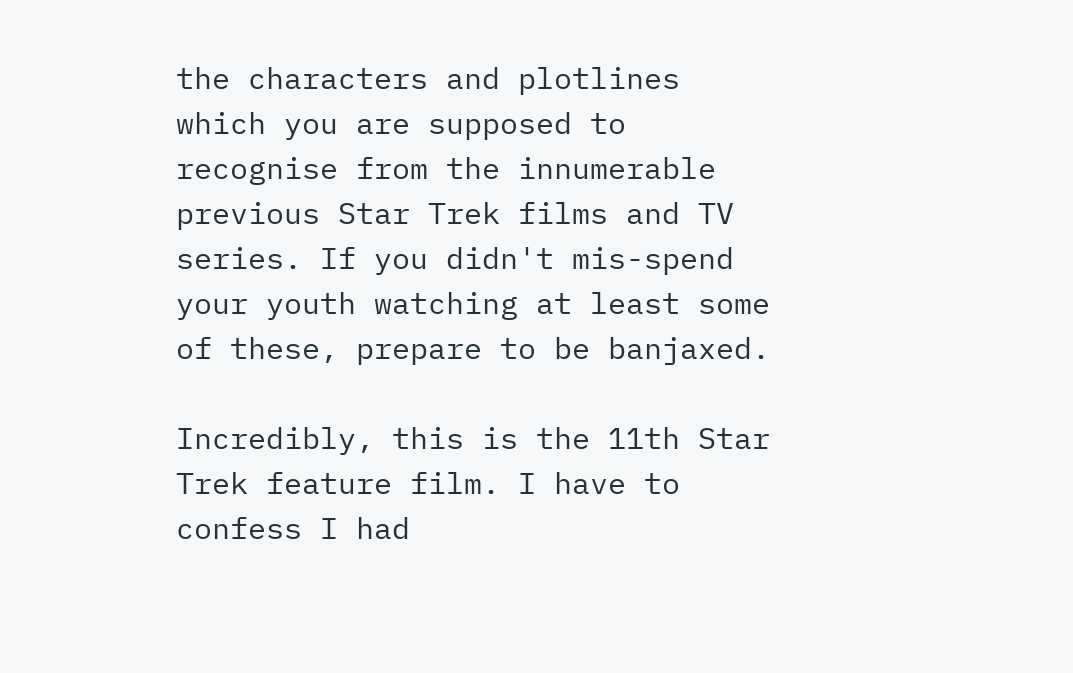the characters and plotlines which you are supposed to recognise from the innumerable previous Star Trek films and TV series. If you didn't mis-spend your youth watching at least some of these, prepare to be banjaxed.

Incredibly, this is the 11th Star Trek feature film. I have to confess I had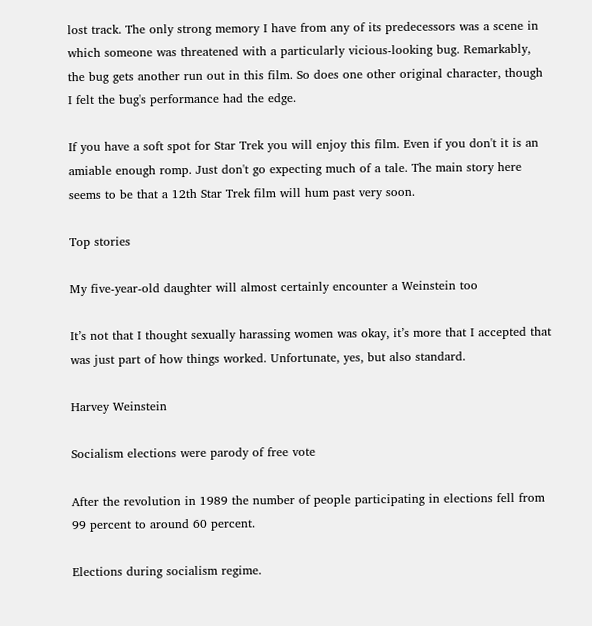lost track. The only strong memory I have from any of its predecessors was a scene in which someone was threatened with a particularly vicious-looking bug. Remarkably, the bug gets another run out in this film. So does one other original character, though I felt the bug's performance had the edge.

If you have a soft spot for Star Trek you will enjoy this film. Even if you don't it is an amiable enough romp. Just don't go expecting much of a tale. The main story here seems to be that a 12th Star Trek film will hum past very soon.

Top stories

My five-year-old daughter will almost certainly encounter a Weinstein too

It’s not that I thought sexually harassing women was okay, it’s more that I accepted that was just part of how things worked. Unfortunate, yes, but also standard.

Harvey Weinstein

Socialism elections were parody of free vote

After the revolution in 1989 the number of people participating in elections fell from 99 percent to around 60 percent.

Elections during socialism regime.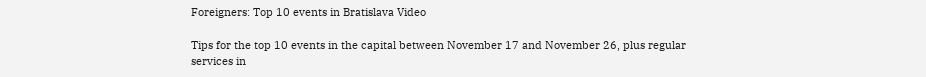Foreigners: Top 10 events in Bratislava Video

Tips for the top 10 events in the capital between November 17 and November 26, plus regular services in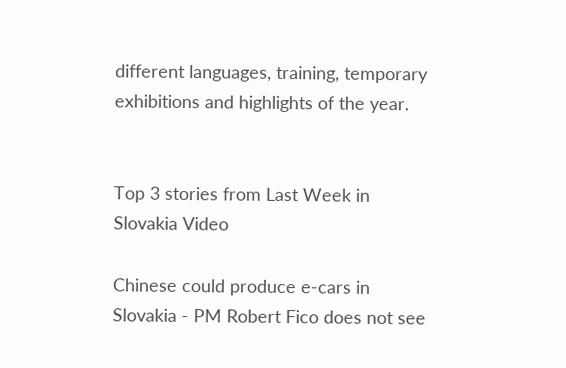different languages, training, temporary exhibitions and highlights of the year.


Top 3 stories from Last Week in Slovakia Video

Chinese could produce e-cars in Slovakia - PM Robert Fico does not see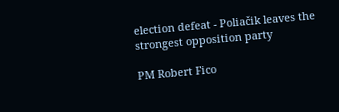election defeat - Poliačik leaves the strongest opposition party

PM Robert Fico